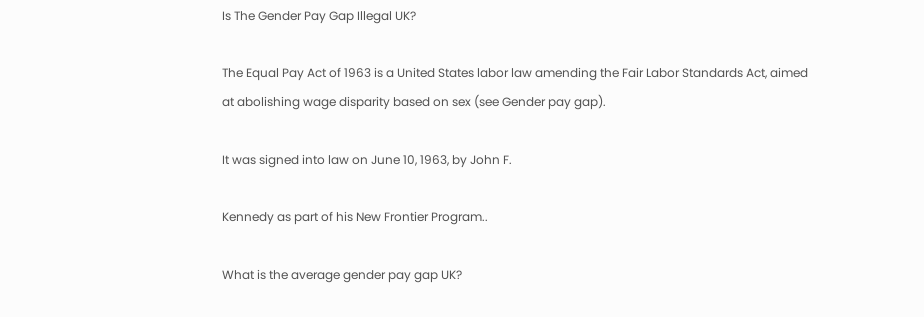Is The Gender Pay Gap Illegal UK?

The Equal Pay Act of 1963 is a United States labor law amending the Fair Labor Standards Act, aimed at abolishing wage disparity based on sex (see Gender pay gap).

It was signed into law on June 10, 1963, by John F.

Kennedy as part of his New Frontier Program..

What is the average gender pay gap UK?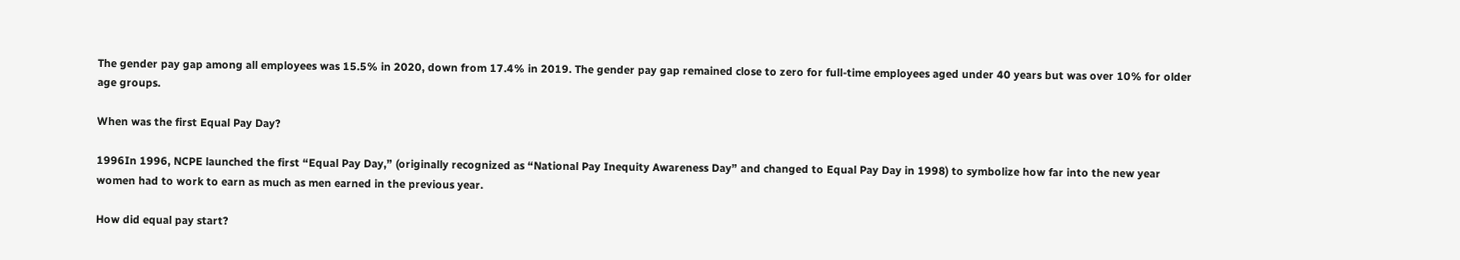The gender pay gap among all employees was 15.5% in 2020, down from 17.4% in 2019. The gender pay gap remained close to zero for full-time employees aged under 40 years but was over 10% for older age groups.

When was the first Equal Pay Day?

1996In 1996, NCPE launched the first “Equal Pay Day,” (originally recognized as “National Pay Inequity Awareness Day” and changed to Equal Pay Day in 1998) to symbolize how far into the new year women had to work to earn as much as men earned in the previous year.

How did equal pay start?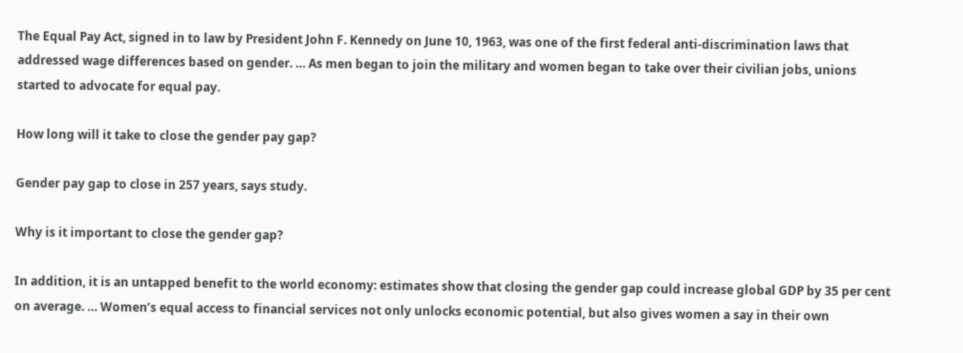The Equal Pay Act, signed in to law by President John F. Kennedy on June 10, 1963, was one of the first federal anti-discrimination laws that addressed wage differences based on gender. … As men began to join the military and women began to take over their civilian jobs, unions started to advocate for equal pay.

How long will it take to close the gender pay gap?

Gender pay gap to close in 257 years, says study.

Why is it important to close the gender gap?

In addition, it is an untapped benefit to the world economy: estimates show that closing the gender gap could increase global GDP by 35 per cent on average. … Women’s equal access to financial services not only unlocks economic potential, but also gives women a say in their own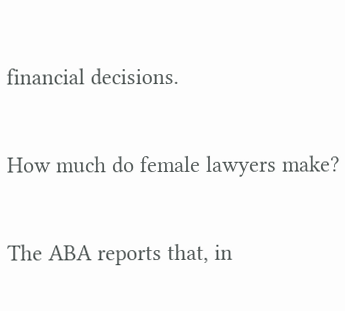financial decisions.

How much do female lawyers make?

The ABA reports that, in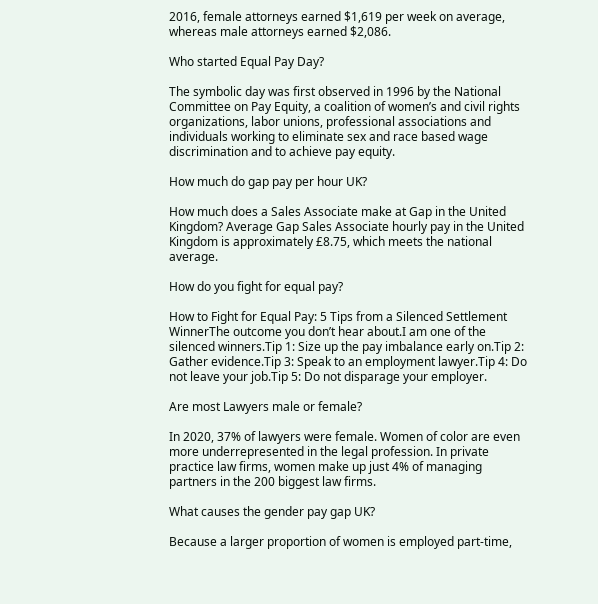2016, female attorneys earned $1,619 per week on average, whereas male attorneys earned $2,086.

Who started Equal Pay Day?

The symbolic day was first observed in 1996 by the National Committee on Pay Equity, a coalition of women’s and civil rights organizations, labor unions, professional associations and individuals working to eliminate sex and race based wage discrimination and to achieve pay equity.

How much do gap pay per hour UK?

How much does a Sales Associate make at Gap in the United Kingdom? Average Gap Sales Associate hourly pay in the United Kingdom is approximately £8.75, which meets the national average.

How do you fight for equal pay?

How to Fight for Equal Pay: 5 Tips from a Silenced Settlement WinnerThe outcome you don’t hear about.I am one of the silenced winners.Tip 1: Size up the pay imbalance early on.Tip 2: Gather evidence.Tip 3: Speak to an employment lawyer.Tip 4: Do not leave your job.Tip 5: Do not disparage your employer.

Are most Lawyers male or female?

In 2020, 37% of lawyers were female. Women of color are even more underrepresented in the legal profession. In private practice law firms, women make up just 4% of managing partners in the 200 biggest law firms.

What causes the gender pay gap UK?

Because a larger proportion of women is employed part-time,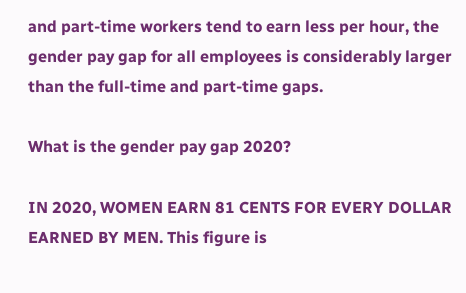and part-time workers tend to earn less per hour, the gender pay gap for all employees is considerably larger than the full-time and part-time gaps.

What is the gender pay gap 2020?

IN 2020, WOMEN EARN 81 CENTS FOR EVERY DOLLAR EARNED BY MEN. This figure is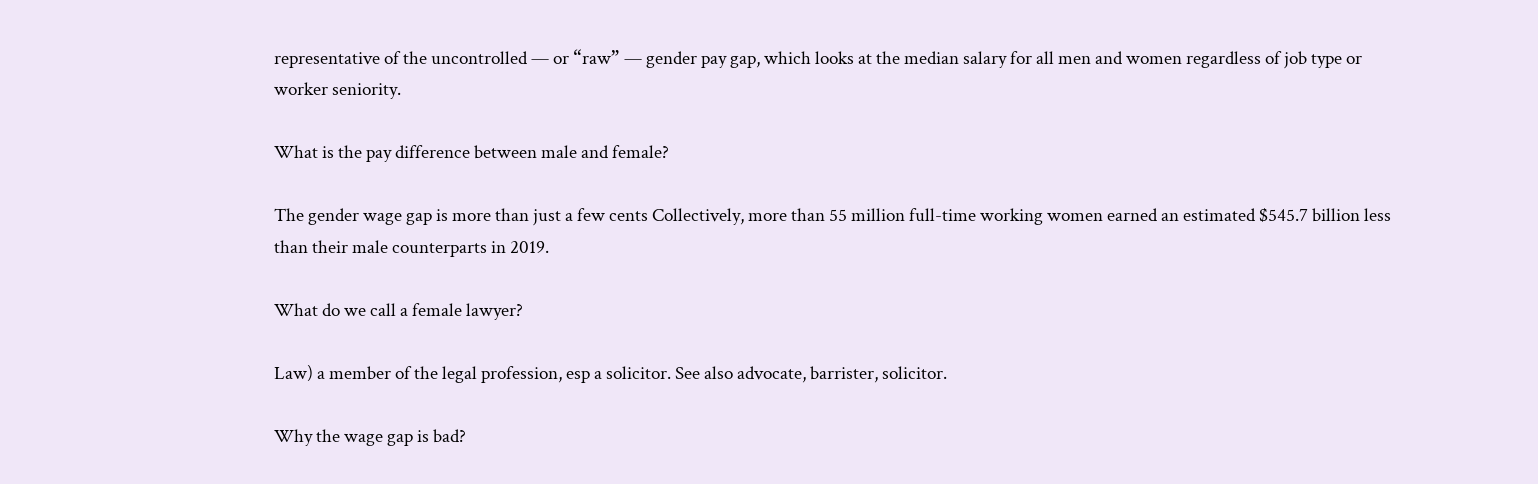representative of the uncontrolled — or “raw” — gender pay gap, which looks at the median salary for all men and women regardless of job type or worker seniority.

What is the pay difference between male and female?

The gender wage gap is more than just a few cents Collectively, more than 55 million full-time working women earned an estimated $545.7 billion less than their male counterparts in 2019.

What do we call a female lawyer?

Law) a member of the legal profession, esp a solicitor. See also advocate, barrister, solicitor.

Why the wage gap is bad?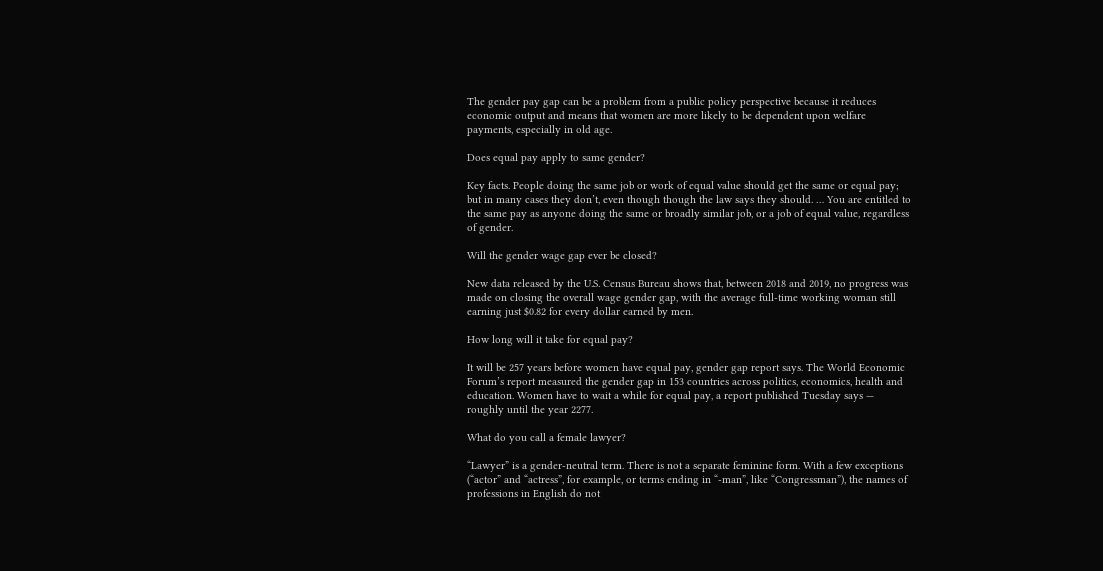The gender pay gap can be a problem from a public policy perspective because it reduces economic output and means that women are more likely to be dependent upon welfare payments, especially in old age.

Does equal pay apply to same gender?

Key facts. People doing the same job or work of equal value should get the same or equal pay; but in many cases they don’t, even though though the law says they should. … You are entitled to the same pay as anyone doing the same or broadly similar job, or a job of equal value, regardless of gender.

Will the gender wage gap ever be closed?

New data released by the U.S. Census Bureau shows that, between 2018 and 2019, no progress was made on closing the overall wage gender gap, with the average full-time working woman still earning just $0.82 for every dollar earned by men.

How long will it take for equal pay?

It will be 257 years before women have equal pay, gender gap report says. The World Economic Forum’s report measured the gender gap in 153 countries across politics, economics, health and education. Women have to wait a while for equal pay, a report published Tuesday says — roughly until the year 2277.

What do you call a female lawyer?

“Lawyer” is a gender-neutral term. There is not a separate feminine form. With a few exceptions (“actor” and “actress”, for example, or terms ending in “-man”, like “Congressman”), the names of professions in English do not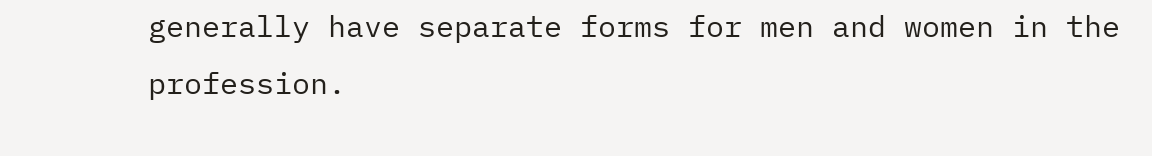generally have separate forms for men and women in the profession.